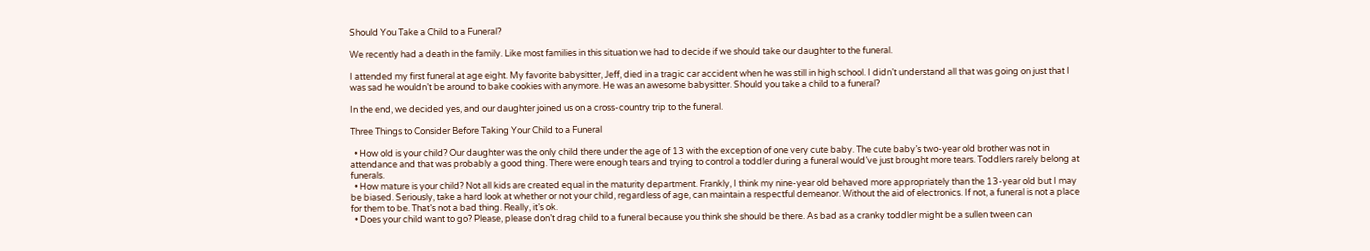Should You Take a Child to a Funeral?

We recently had a death in the family. Like most families in this situation we had to decide if we should take our daughter to the funeral.

I attended my first funeral at age eight. My favorite babysitter, Jeff, died in a tragic car accident when he was still in high school. I didn’t understand all that was going on just that I was sad he wouldn’t be around to bake cookies with anymore. He was an awesome babysitter. Should you take a child to a funeral?

In the end, we decided yes, and our daughter joined us on a cross-country trip to the funeral.

Three Things to Consider Before Taking Your Child to a Funeral

  • How old is your child? Our daughter was the only child there under the age of 13 with the exception of one very cute baby. The cute baby’s two-year old brother was not in attendance and that was probably a good thing. There were enough tears and trying to control a toddler during a funeral would’ve just brought more tears. Toddlers rarely belong at funerals.
  • How mature is your child? Not all kids are created equal in the maturity department. Frankly, I think my nine-year old behaved more appropriately than the 13-year old but I may be biased. Seriously, take a hard look at whether or not your child, regardless of age, can maintain a respectful demeanor. Without the aid of electronics. If not, a funeral is not a place for them to be. That’s not a bad thing. Really, it’s ok.
  • Does your child want to go? Please, please don’t drag child to a funeral because you think she should be there. As bad as a cranky toddler might be a sullen tween can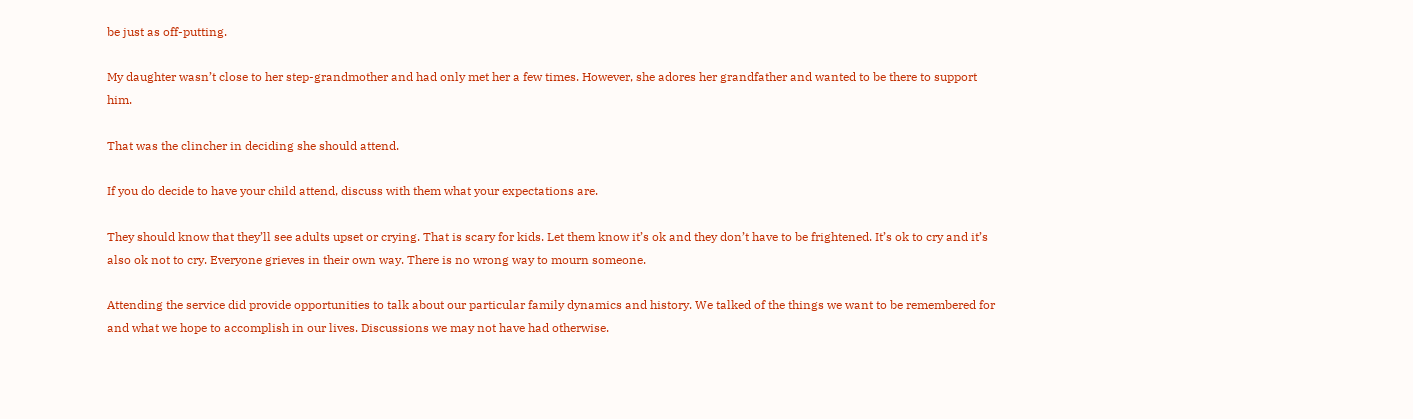be just as off-putting.

My daughter wasn’t close to her step-grandmother and had only met her a few times. However, she adores her grandfather and wanted to be there to support him.

That was the clincher in deciding she should attend.

If you do decide to have your child attend, discuss with them what your expectations are.

They should know that they’ll see adults upset or crying. That is scary for kids. Let them know it’s ok and they don’t have to be frightened. It’s ok to cry and it’s also ok not to cry. Everyone grieves in their own way. There is no wrong way to mourn someone.

Attending the service did provide opportunities to talk about our particular family dynamics and history. We talked of the things we want to be remembered for and what we hope to accomplish in our lives. Discussions we may not have had otherwise.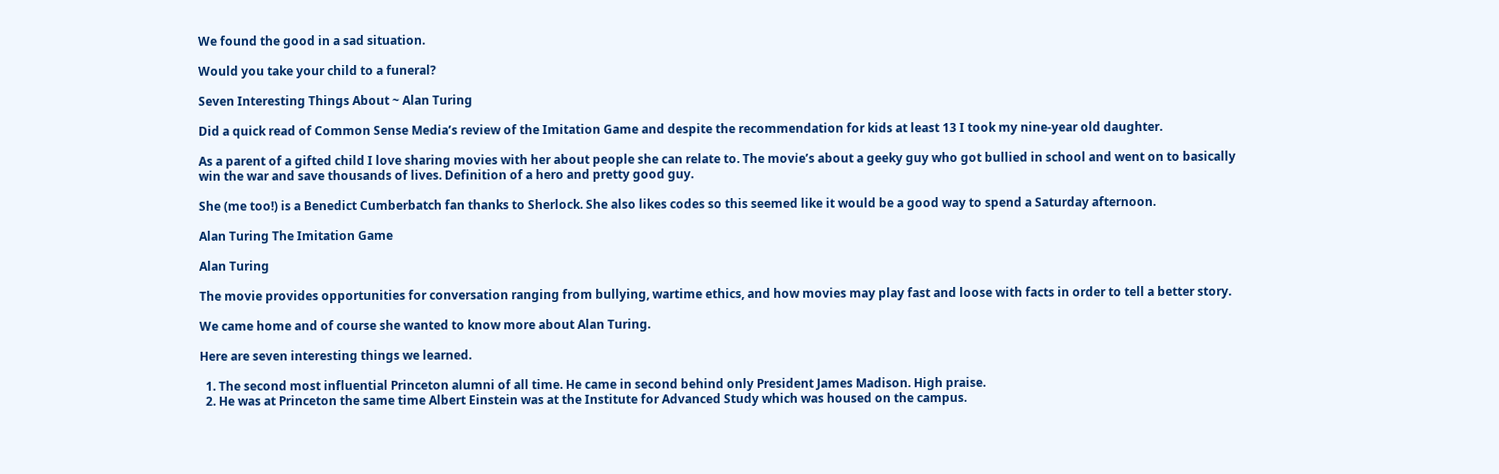We found the good in a sad situation.

Would you take your child to a funeral?

Seven Interesting Things About ~ Alan Turing

Did a quick read of Common Sense Media’s review of the Imitation Game and despite the recommendation for kids at least 13 I took my nine-year old daughter.

As a parent of a gifted child I love sharing movies with her about people she can relate to. The movie’s about a geeky guy who got bullied in school and went on to basically win the war and save thousands of lives. Definition of a hero and pretty good guy.

She (me too!) is a Benedict Cumberbatch fan thanks to Sherlock. She also likes codes so this seemed like it would be a good way to spend a Saturday afternoon.

Alan Turing The Imitation Game

Alan Turing

The movie provides opportunities for conversation ranging from bullying, wartime ethics, and how movies may play fast and loose with facts in order to tell a better story.

We came home and of course she wanted to know more about Alan Turing.

Here are seven interesting things we learned.

  1. The second most influential Princeton alumni of all time. He came in second behind only President James Madison. High praise.
  2. He was at Princeton the same time Albert Einstein was at the Institute for Advanced Study which was housed on the campus.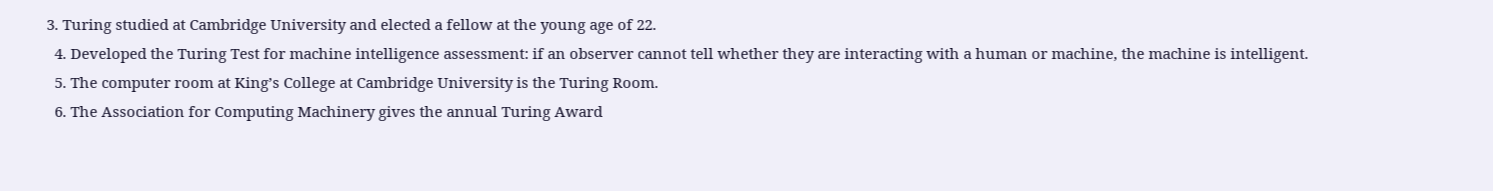3. Turing studied at Cambridge University and elected a fellow at the young age of 22.
  4. Developed the Turing Test for machine intelligence assessment: if an observer cannot tell whether they are interacting with a human or machine, the machine is intelligent.
  5. The computer room at King’s College at Cambridge University is the Turing Room.
  6. The Association for Computing Machinery gives the annual Turing Award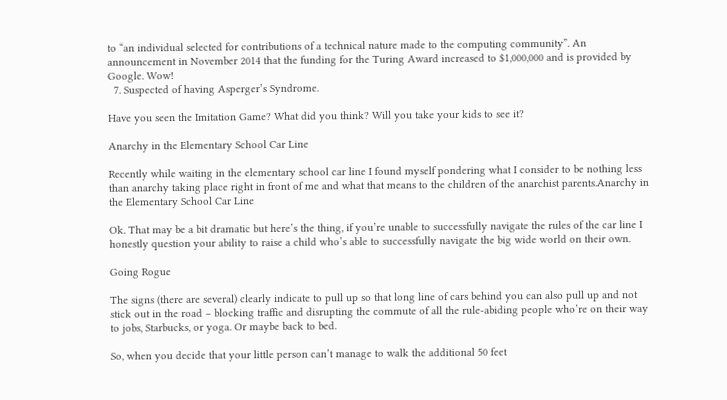to “an individual selected for contributions of a technical nature made to the computing community”. An announcement in November 2014 that the funding for the Turing Award increased to $1,000,000 and is provided by Google. Wow!
  7. Suspected of having Asperger’s Syndrome.

Have you seen the Imitation Game? What did you think? Will you take your kids to see it?

Anarchy in the Elementary School Car Line

Recently while waiting in the elementary school car line I found myself pondering what I consider to be nothing less than anarchy taking place right in front of me and what that means to the children of the anarchist parents.Anarchy in the Elementary School Car Line

Ok. That may be a bit dramatic but here’s the thing, if you’re unable to successfully navigate the rules of the car line I honestly question your ability to raise a child who’s able to successfully navigate the big wide world on their own.

Going Rogue

The signs (there are several) clearly indicate to pull up so that long line of cars behind you can also pull up and not stick out in the road – blocking traffic and disrupting the commute of all the rule-abiding people who’re on their way to jobs, Starbucks, or yoga. Or maybe back to bed.

So, when you decide that your little person can’t manage to walk the additional 50 feet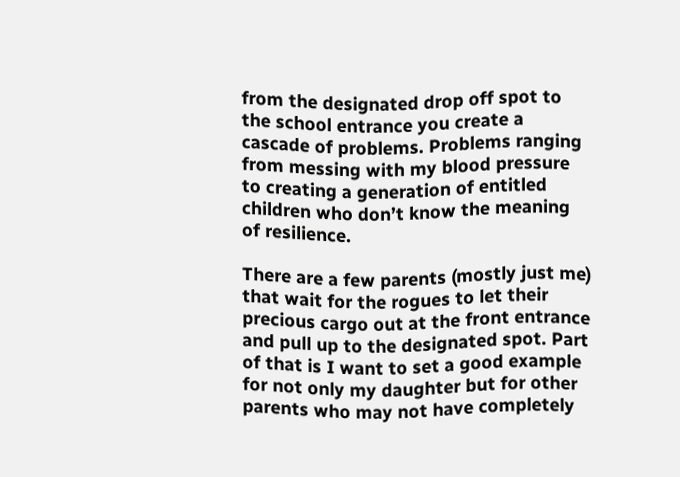from the designated drop off spot to the school entrance you create a cascade of problems. Problems ranging from messing with my blood pressure to creating a generation of entitled children who don’t know the meaning of resilience.

There are a few parents (mostly just me) that wait for the rogues to let their precious cargo out at the front entrance and pull up to the designated spot. Part of that is I want to set a good example for not only my daughter but for other parents who may not have completely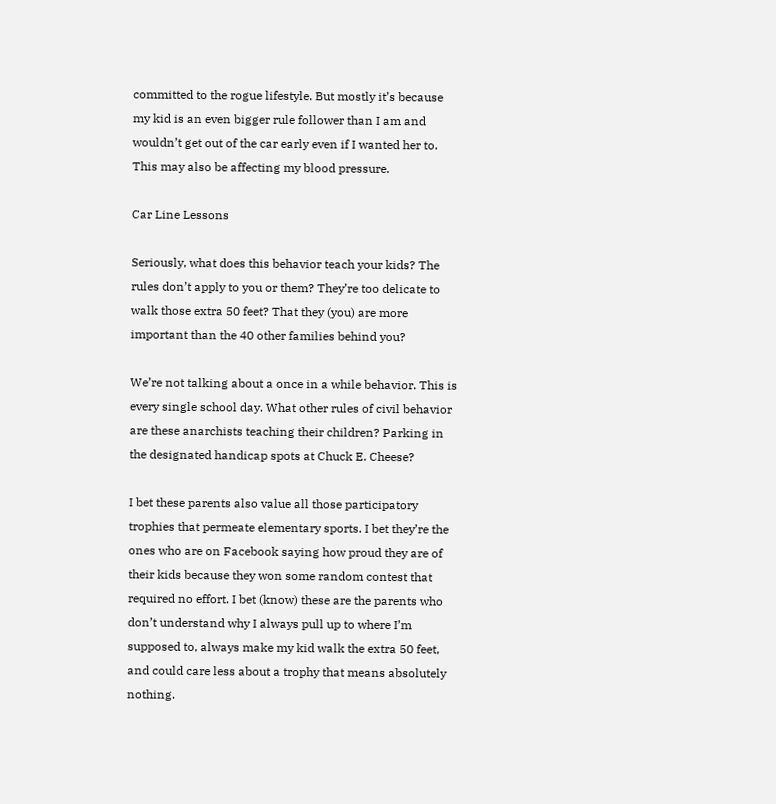committed to the rogue lifestyle. But mostly it’s because my kid is an even bigger rule follower than I am and wouldn’t get out of the car early even if I wanted her to. This may also be affecting my blood pressure.

Car Line Lessons

Seriously, what does this behavior teach your kids? The rules don’t apply to you or them? They’re too delicate to walk those extra 50 feet? That they (you) are more important than the 40 other families behind you?

We’re not talking about a once in a while behavior. This is every single school day. What other rules of civil behavior are these anarchists teaching their children? Parking in the designated handicap spots at Chuck E. Cheese?

I bet these parents also value all those participatory trophies that permeate elementary sports. I bet they’re the ones who are on Facebook saying how proud they are of their kids because they won some random contest that required no effort. I bet (know) these are the parents who don’t understand why I always pull up to where I’m supposed to, always make my kid walk the extra 50 feet, and could care less about a trophy that means absolutely nothing.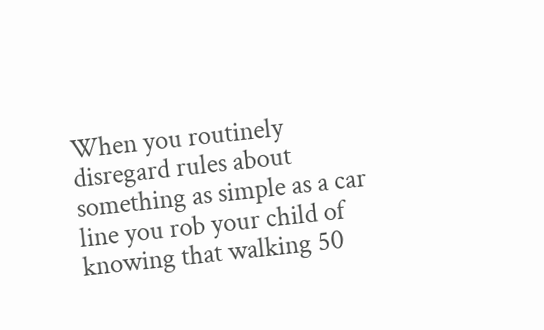When you routinely disregard rules about something as simple as a car line you rob your child of knowing that walking 50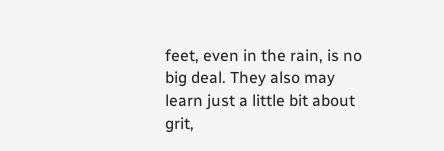feet, even in the rain, is no big deal. They also may learn just a little bit about grit,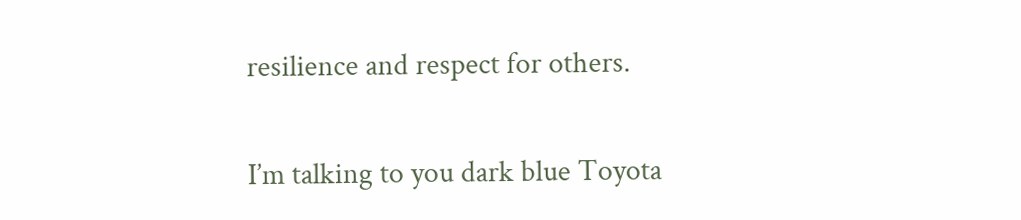resilience and respect for others.

I’m talking to you dark blue Toyota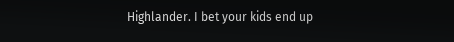Highlander. I bet your kids end up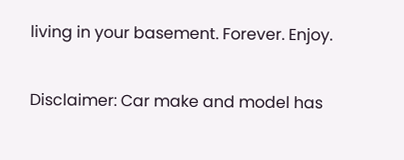living in your basement. Forever. Enjoy.

Disclaimer: Car make and model has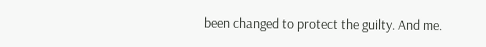been changed to protect the guilty. And me.